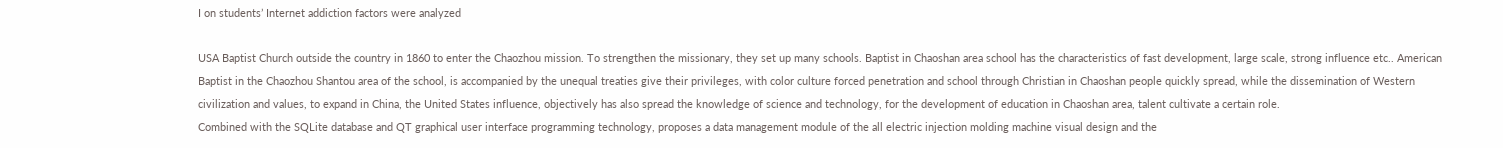I on students’ Internet addiction factors were analyzed

USA Baptist Church outside the country in 1860 to enter the Chaozhou mission. To strengthen the missionary, they set up many schools. Baptist in Chaoshan area school has the characteristics of fast development, large scale, strong influence etc.. American Baptist in the Chaozhou Shantou area of the school, is accompanied by the unequal treaties give their privileges, with color culture forced penetration and school through Christian in Chaoshan people quickly spread, while the dissemination of Western civilization and values, to expand in China, the United States influence, objectively has also spread the knowledge of science and technology, for the development of education in Chaoshan area, talent cultivate a certain role.
Combined with the SQLite database and QT graphical user interface programming technology, proposes a data management module of the all electric injection molding machine visual design and the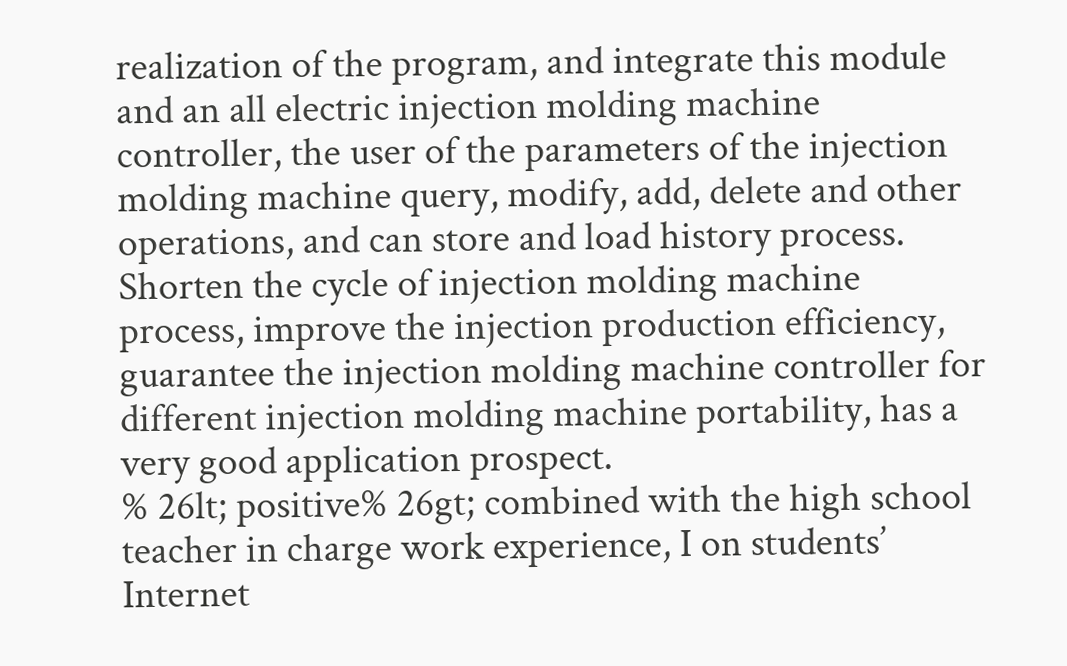realization of the program, and integrate this module and an all electric injection molding machine controller, the user of the parameters of the injection molding machine query, modify, add, delete and other operations, and can store and load history process. Shorten the cycle of injection molding machine process, improve the injection production efficiency, guarantee the injection molding machine controller for different injection molding machine portability, has a very good application prospect.
% 26lt; positive% 26gt; combined with the high school teacher in charge work experience, I on students’ Internet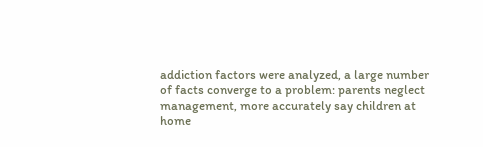addiction factors were analyzed, a large number of facts converge to a problem: parents neglect management, more accurately say children at home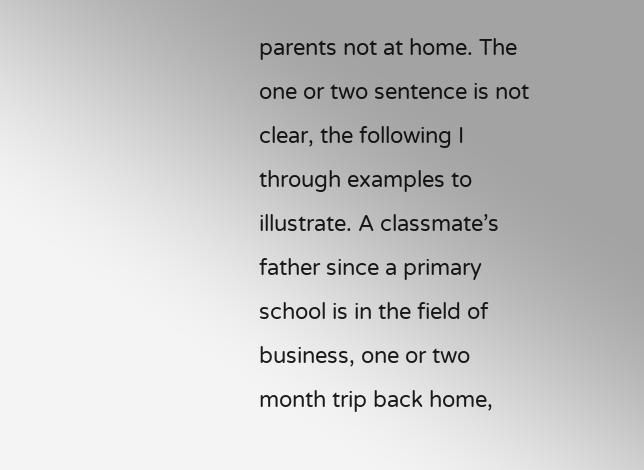parents not at home. The one or two sentence is not clear, the following I through examples to illustrate. A classmate’s father since a primary school is in the field of business, one or two month trip back home,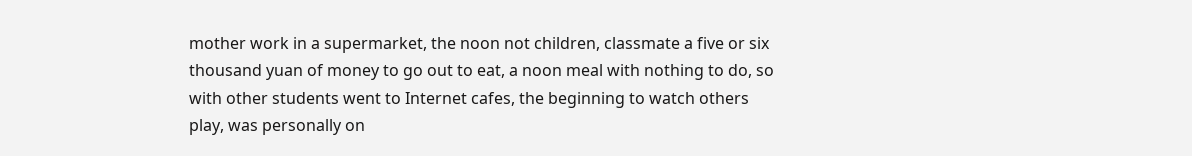mother work in a supermarket, the noon not children, classmate a five or six thousand yuan of money to go out to eat, a noon meal with nothing to do, so with other students went to Internet cafes, the beginning to watch others play, was personally on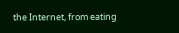the Internet, from eating